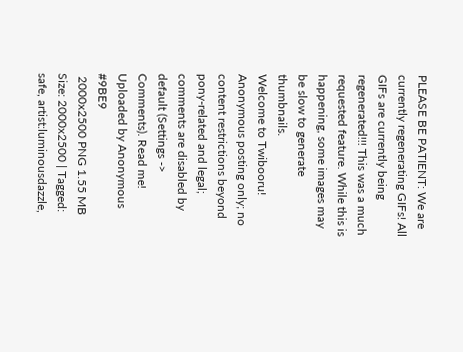PLEASE BE PATIENT: We are currently regenerating GIFs! All GIFs are currently being regenerated!!! This was a much requested feature. While this is happening, some images may be slow to generate thumbnails.
Welcome to Twibooru! Anonymous posting only; no content restrictions beyond pony-related and legal; comments are disabled by default (Settings -> Comments). Read me!
Uploaded by Anonymous #9BE9
 2000x2500 PNG 1.55 MB
Size: 2000x2500 | Tagged: safe, artist:luminousdazzle,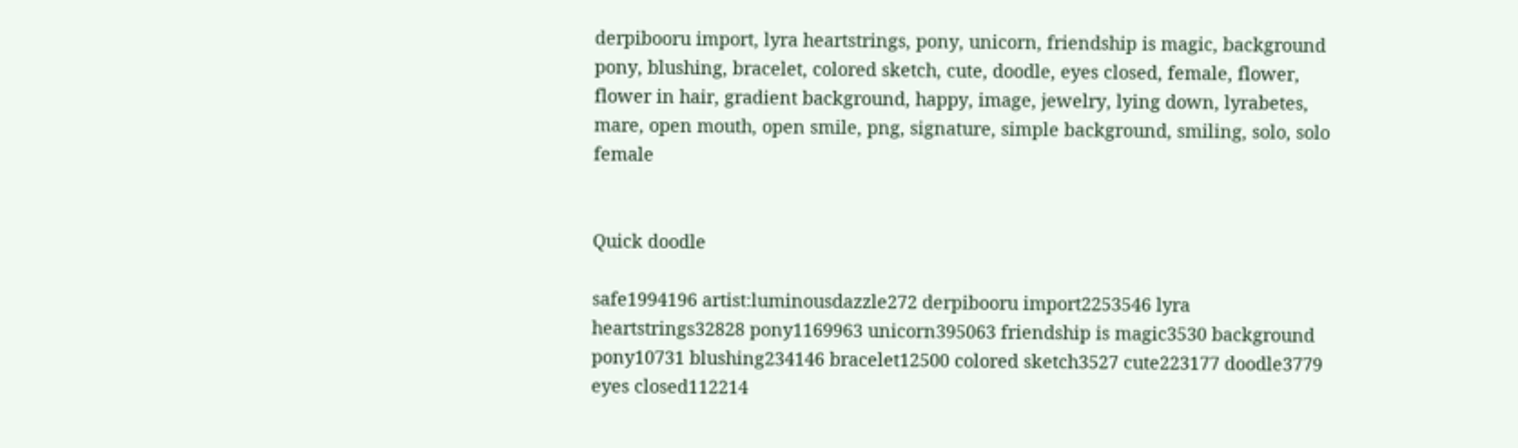derpibooru import, lyra heartstrings, pony, unicorn, friendship is magic, background pony, blushing, bracelet, colored sketch, cute, doodle, eyes closed, female, flower, flower in hair, gradient background, happy, image, jewelry, lying down, lyrabetes, mare, open mouth, open smile, png, signature, simple background, smiling, solo, solo female


Quick doodle

safe1994196 artist:luminousdazzle272 derpibooru import2253546 lyra heartstrings32828 pony1169963 unicorn395063 friendship is magic3530 background pony10731 blushing234146 bracelet12500 colored sketch3527 cute223177 doodle3779 eyes closed112214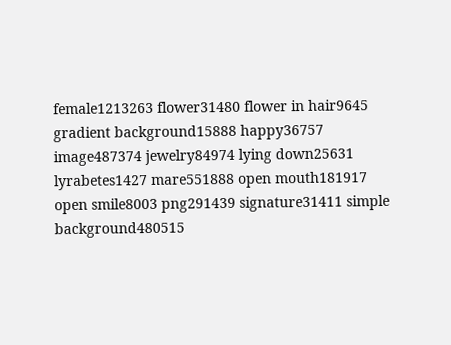female1213263 flower31480 flower in hair9645 gradient background15888 happy36757 image487374 jewelry84974 lying down25631 lyrabetes1427 mare551888 open mouth181917 open smile8003 png291439 signature31411 simple background480515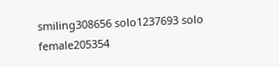smiling308656 solo1237693 solo female205354